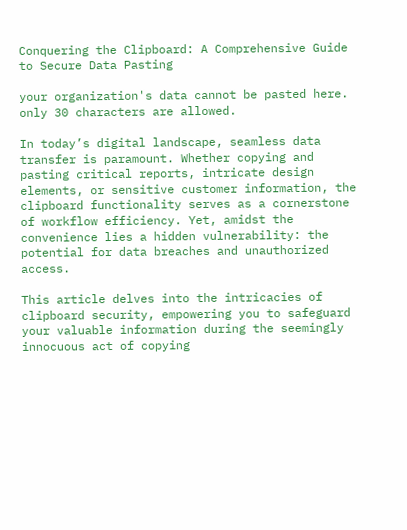Conquering the Clipboard: A Comprehensive Guide to Secure Data Pasting

your organization's data cannot be pasted here. only 30 characters are allowed.

In today’s digital landscape, seamless data transfer is paramount. Whether copying and pasting critical reports, intricate design elements, or sensitive customer information, the clipboard functionality serves as a cornerstone of workflow efficiency. Yet, amidst the convenience lies a hidden vulnerability: the potential for data breaches and unauthorized access.

This article delves into the intricacies of clipboard security, empowering you to safeguard your valuable information during the seemingly innocuous act of copying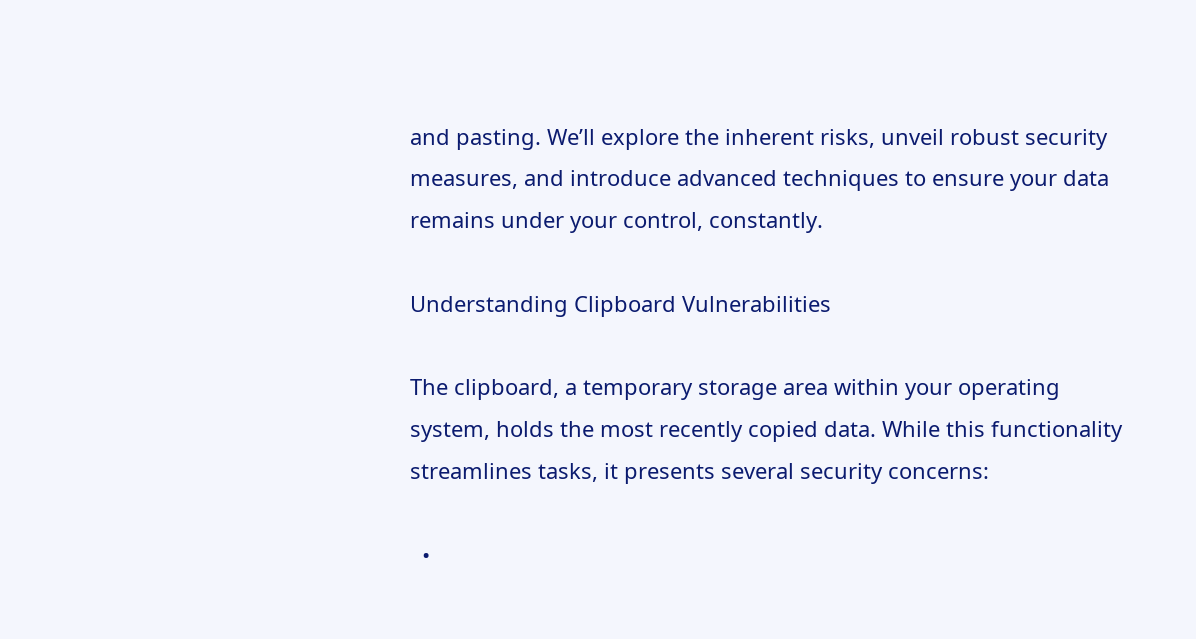and pasting. We’ll explore the inherent risks, unveil robust security measures, and introduce advanced techniques to ensure your data remains under your control, constantly.

Understanding Clipboard Vulnerabilities

The clipboard, a temporary storage area within your operating system, holds the most recently copied data. While this functionality streamlines tasks, it presents several security concerns:

  •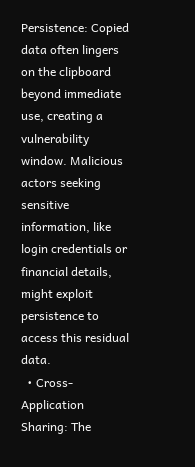Persistence: Copied data often lingers on the clipboard beyond immediate use, creating a vulnerability window. Malicious actors seeking sensitive information, like login credentials or financial details, might exploit persistence to access this residual data.
  • Cross-Application Sharing: The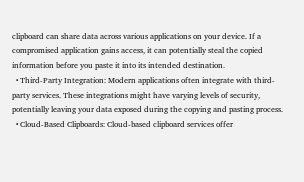clipboard can share data across various applications on your device. If a compromised application gains access, it can potentially steal the copied information before you paste it into its intended destination.
  • Third-Party Integration: Modern applications often integrate with third-party services. These integrations might have varying levels of security, potentially leaving your data exposed during the copying and pasting process.
  • Cloud-Based Clipboards: Cloud-based clipboard services offer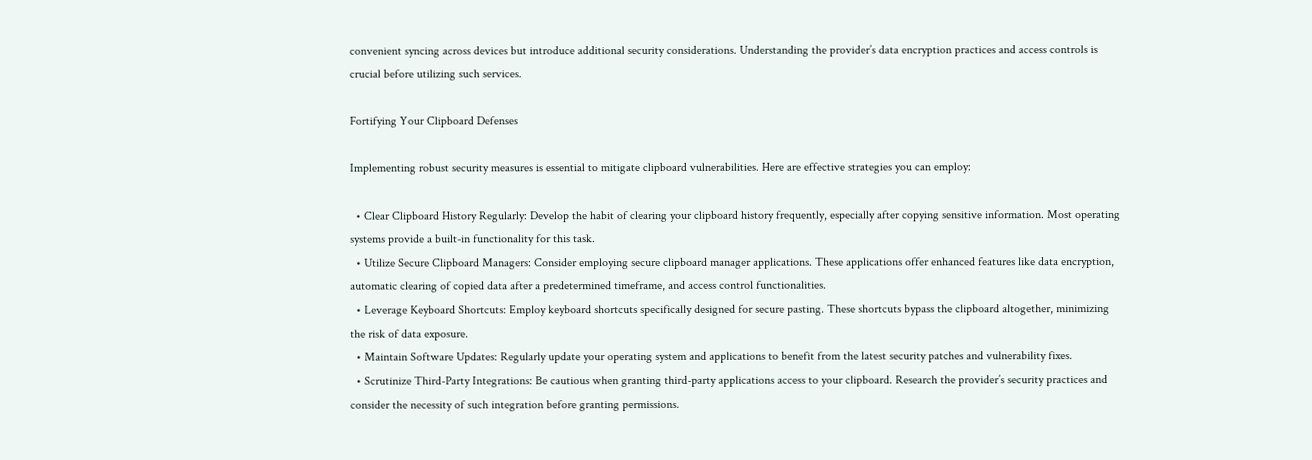convenient syncing across devices but introduce additional security considerations. Understanding the provider’s data encryption practices and access controls is crucial before utilizing such services.

Fortifying Your Clipboard Defenses

Implementing robust security measures is essential to mitigate clipboard vulnerabilities. Here are effective strategies you can employ:

  • Clear Clipboard History Regularly: Develop the habit of clearing your clipboard history frequently, especially after copying sensitive information. Most operating systems provide a built-in functionality for this task.
  • Utilize Secure Clipboard Managers: Consider employing secure clipboard manager applications. These applications offer enhanced features like data encryption, automatic clearing of copied data after a predetermined timeframe, and access control functionalities.
  • Leverage Keyboard Shortcuts: Employ keyboard shortcuts specifically designed for secure pasting. These shortcuts bypass the clipboard altogether, minimizing the risk of data exposure.
  • Maintain Software Updates: Regularly update your operating system and applications to benefit from the latest security patches and vulnerability fixes.
  • Scrutinize Third-Party Integrations: Be cautious when granting third-party applications access to your clipboard. Research the provider’s security practices and consider the necessity of such integration before granting permissions.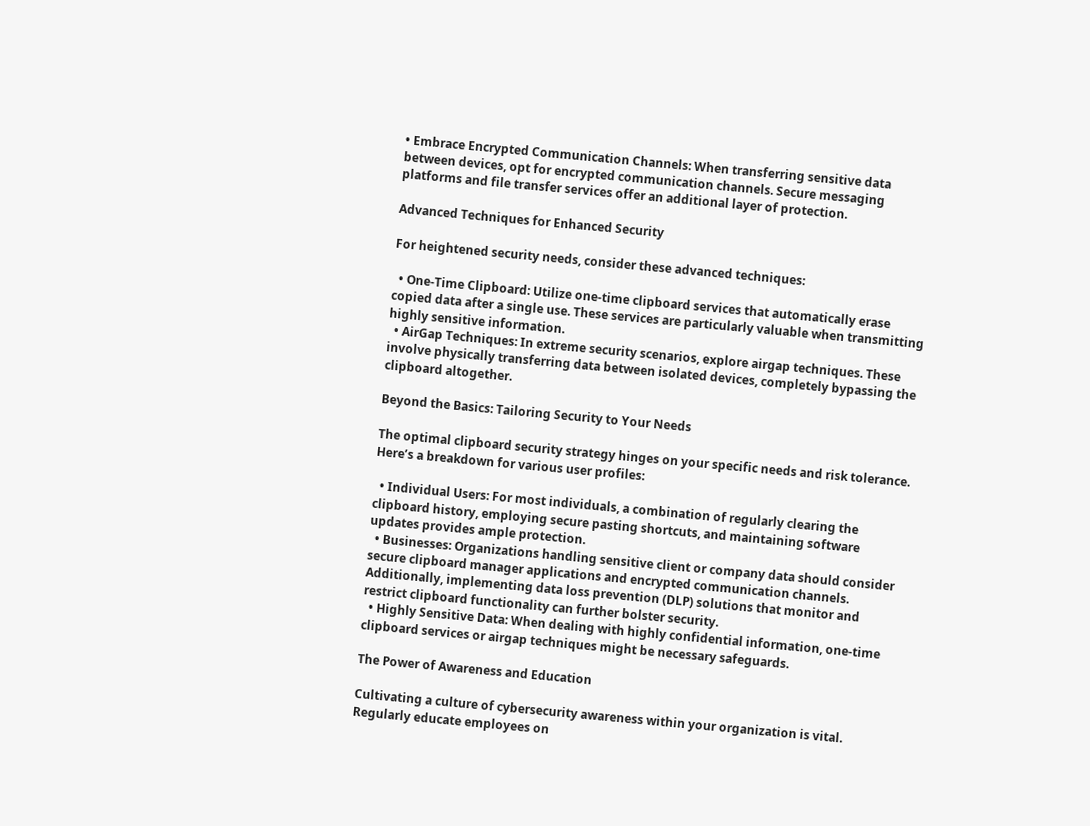• Embrace Encrypted Communication Channels: When transferring sensitive data between devices, opt for encrypted communication channels. Secure messaging platforms and file transfer services offer an additional layer of protection.

Advanced Techniques for Enhanced Security

For heightened security needs, consider these advanced techniques:

  • One-Time Clipboard: Utilize one-time clipboard services that automatically erase copied data after a single use. These services are particularly valuable when transmitting highly sensitive information.
  • AirGap Techniques: In extreme security scenarios, explore airgap techniques. These involve physically transferring data between isolated devices, completely bypassing the clipboard altogether.

Beyond the Basics: Tailoring Security to Your Needs

The optimal clipboard security strategy hinges on your specific needs and risk tolerance. Here’s a breakdown for various user profiles:

  • Individual Users: For most individuals, a combination of regularly clearing the clipboard history, employing secure pasting shortcuts, and maintaining software updates provides ample protection.
  • Businesses: Organizations handling sensitive client or company data should consider secure clipboard manager applications and encrypted communication channels. Additionally, implementing data loss prevention (DLP) solutions that monitor and restrict clipboard functionality can further bolster security.
  • Highly Sensitive Data: When dealing with highly confidential information, one-time clipboard services or airgap techniques might be necessary safeguards.

The Power of Awareness and Education

Cultivating a culture of cybersecurity awareness within your organization is vital. Regularly educate employees on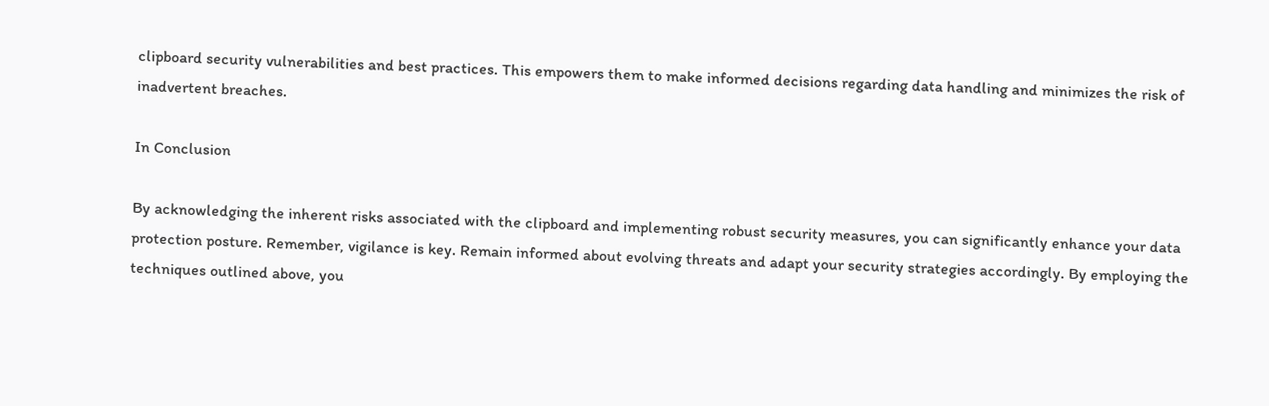clipboard security vulnerabilities and best practices. This empowers them to make informed decisions regarding data handling and minimizes the risk of inadvertent breaches.

In Conclusion

By acknowledging the inherent risks associated with the clipboard and implementing robust security measures, you can significantly enhance your data protection posture. Remember, vigilance is key. Remain informed about evolving threats and adapt your security strategies accordingly. By employing the techniques outlined above, you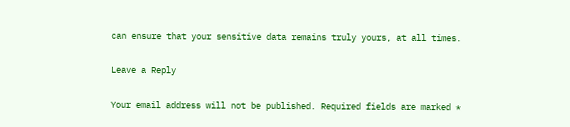can ensure that your sensitive data remains truly yours, at all times.

Leave a Reply

Your email address will not be published. Required fields are marked *